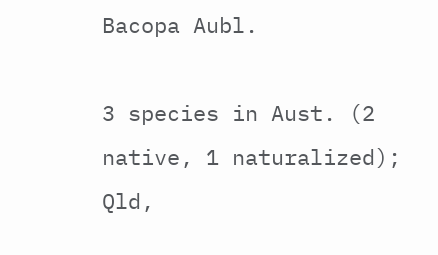Bacopa Aubl.

3 species in Aust. (2 native, 1 naturalized); Qld,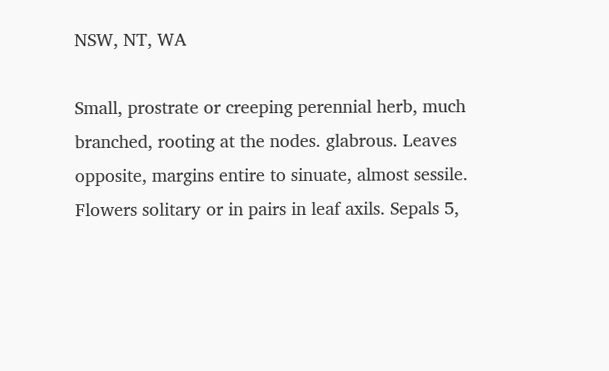NSW, NT, WA

Small, prostrate or creeping perennial herb, much branched, rooting at the nodes. glabrous. Leaves opposite, margins entire to sinuate, almost sessile. Flowers solitary or in pairs in leaf axils. Sepals 5,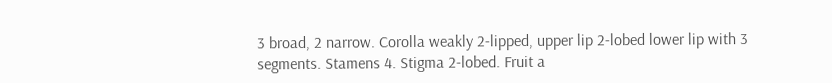3 broad, 2 narrow. Corolla weakly 2-lipped, upper lip 2-lobed lower lip with 3 segments. Stamens 4. Stigma 2-lobed. Fruit a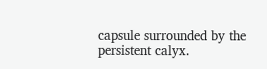capsule surrounded by the persistent calyx.